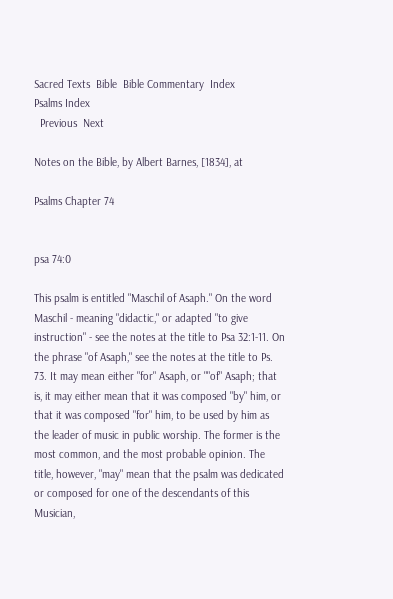Sacred Texts  Bible  Bible Commentary  Index
Psalms Index
  Previous  Next

Notes on the Bible, by Albert Barnes, [1834], at

Psalms Chapter 74


psa 74:0

This psalm is entitled "Maschil of Asaph." On the word Maschil - meaning "didactic," or adapted "to give instruction" - see the notes at the title to Psa 32:1-11. On the phrase "of Asaph," see the notes at the title to Ps. 73. It may mean either "for" Asaph, or ""of" Asaph; that is, it may either mean that it was composed "by" him, or that it was composed "for" him, to be used by him as the leader of music in public worship. The former is the most common, and the most probable opinion. The title, however, "may" mean that the psalm was dedicated or composed for one of the descendants of this Musician,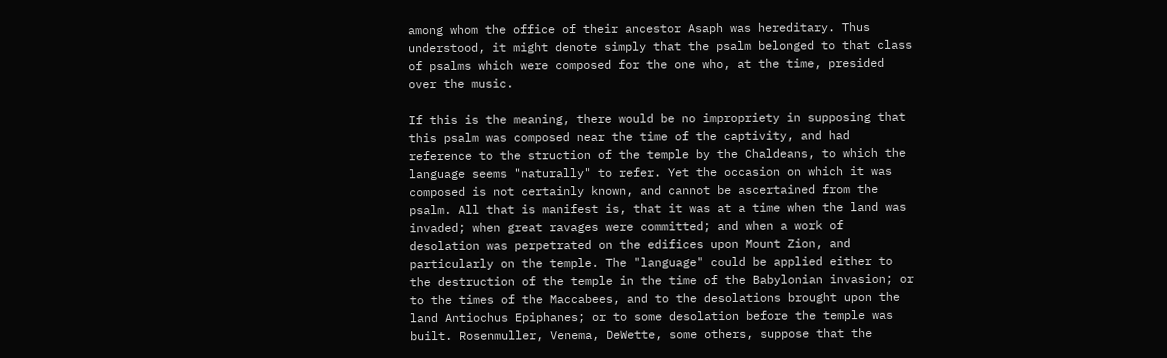among whom the office of their ancestor Asaph was hereditary. Thus understood, it might denote simply that the psalm belonged to that class of psalms which were composed for the one who, at the time, presided over the music.

If this is the meaning, there would be no impropriety in supposing that this psalm was composed near the time of the captivity, and had reference to the struction of the temple by the Chaldeans, to which the language seems "naturally" to refer. Yet the occasion on which it was composed is not certainly known, and cannot be ascertained from the psalm. All that is manifest is, that it was at a time when the land was invaded; when great ravages were committed; and when a work of desolation was perpetrated on the edifices upon Mount Zion, and particularly on the temple. The "language" could be applied either to the destruction of the temple in the time of the Babylonian invasion; or to the times of the Maccabees, and to the desolations brought upon the land Antiochus Epiphanes; or to some desolation before the temple was built. Rosenmuller, Venema, DeWette, some others, suppose that the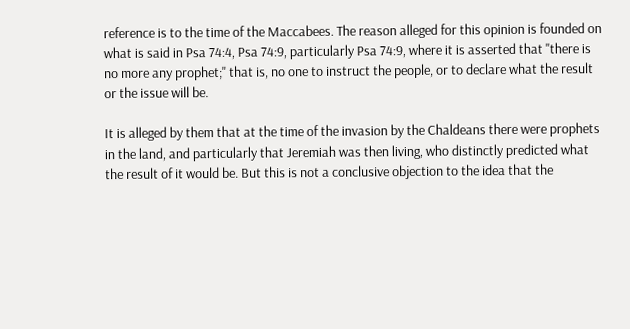reference is to the time of the Maccabees. The reason alleged for this opinion is founded on what is said in Psa 74:4, Psa 74:9, particularly Psa 74:9, where it is asserted that "there is no more any prophet;" that is, no one to instruct the people, or to declare what the result or the issue will be.

It is alleged by them that at the time of the invasion by the Chaldeans there were prophets in the land, and particularly that Jeremiah was then living, who distinctly predicted what the result of it would be. But this is not a conclusive objection to the idea that the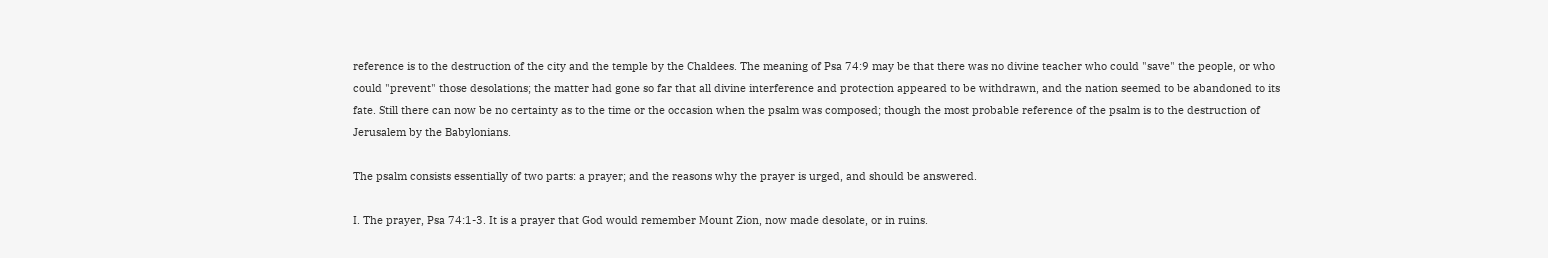reference is to the destruction of the city and the temple by the Chaldees. The meaning of Psa 74:9 may be that there was no divine teacher who could "save" the people, or who could "prevent" those desolations; the matter had gone so far that all divine interference and protection appeared to be withdrawn, and the nation seemed to be abandoned to its fate. Still there can now be no certainty as to the time or the occasion when the psalm was composed; though the most probable reference of the psalm is to the destruction of Jerusalem by the Babylonians.

The psalm consists essentially of two parts: a prayer; and the reasons why the prayer is urged, and should be answered.

I. The prayer, Psa 74:1-3. It is a prayer that God would remember Mount Zion, now made desolate, or in ruins.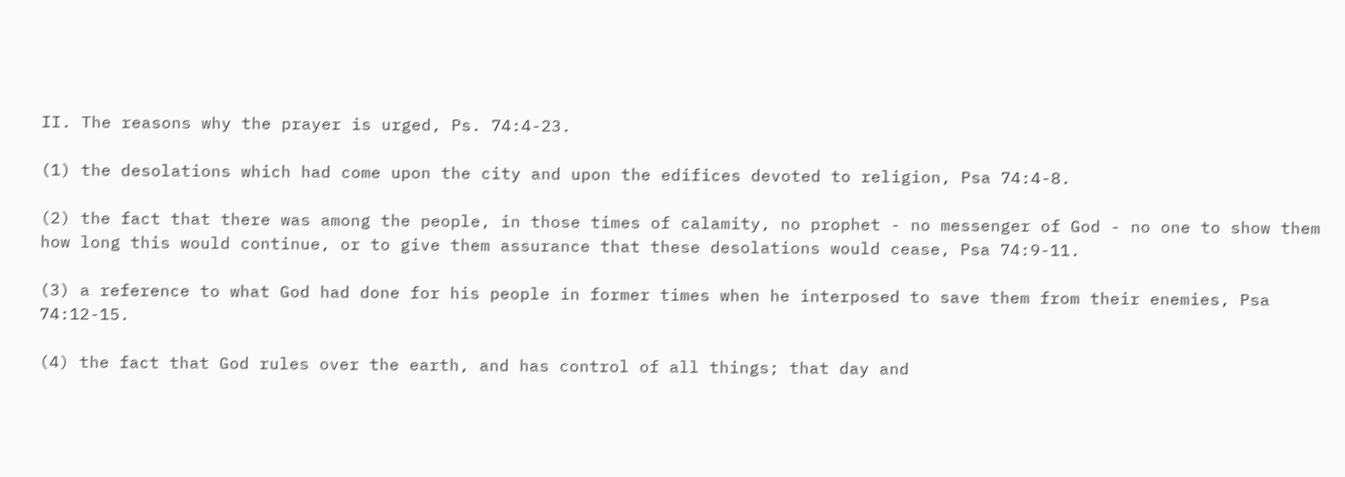II. The reasons why the prayer is urged, Ps. 74:4-23.

(1) the desolations which had come upon the city and upon the edifices devoted to religion, Psa 74:4-8.

(2) the fact that there was among the people, in those times of calamity, no prophet - no messenger of God - no one to show them how long this would continue, or to give them assurance that these desolations would cease, Psa 74:9-11.

(3) a reference to what God had done for his people in former times when he interposed to save them from their enemies, Psa 74:12-15.

(4) the fact that God rules over the earth, and has control of all things; that day and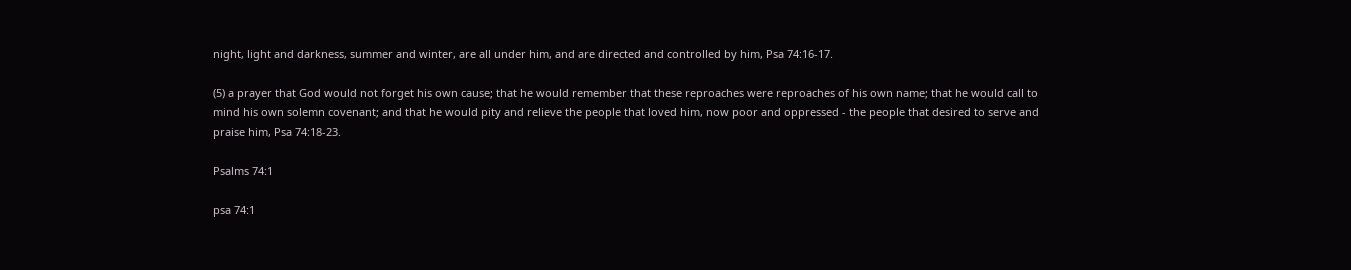night, light and darkness, summer and winter, are all under him, and are directed and controlled by him, Psa 74:16-17.

(5) a prayer that God would not forget his own cause; that he would remember that these reproaches were reproaches of his own name; that he would call to mind his own solemn covenant; and that he would pity and relieve the people that loved him, now poor and oppressed - the people that desired to serve and praise him, Psa 74:18-23.

Psalms 74:1

psa 74:1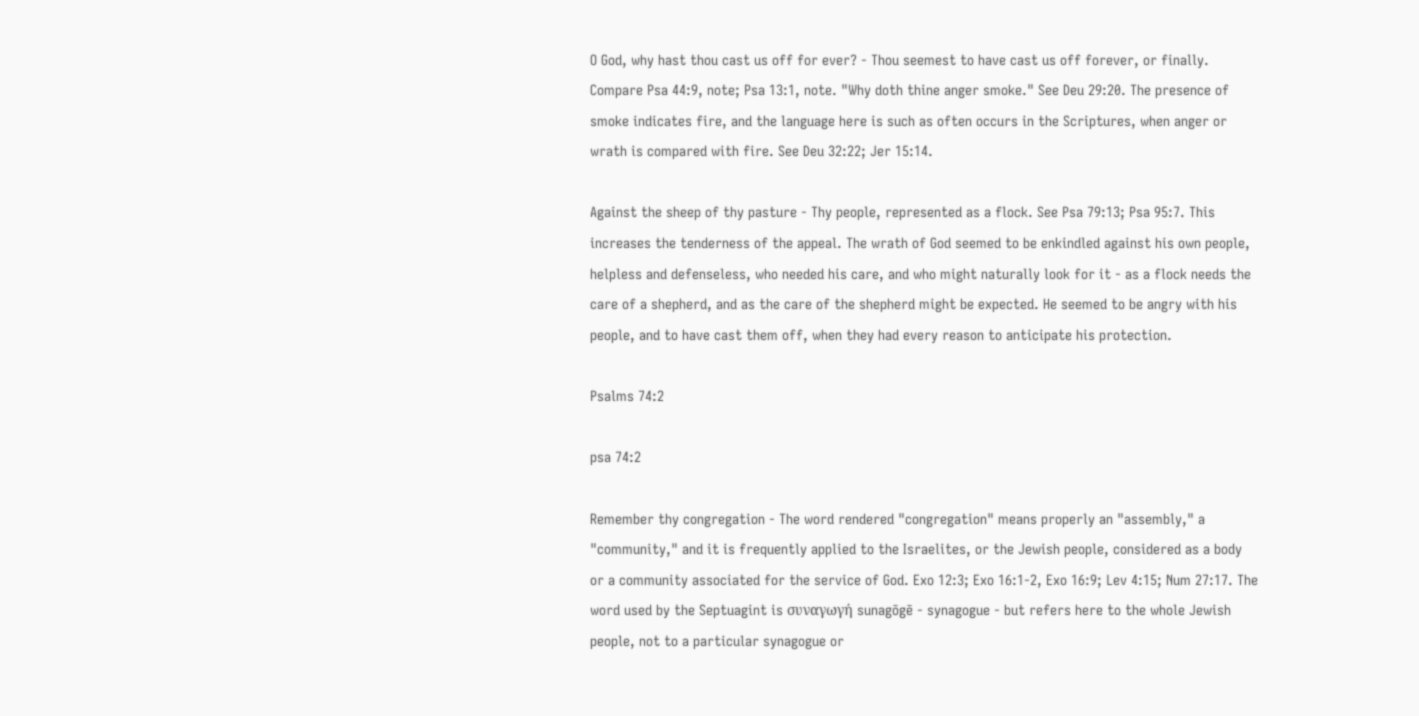O God, why hast thou cast us off for ever? - Thou seemest to have cast us off forever, or finally. Compare Psa 44:9, note; Psa 13:1, note. "Why doth thine anger smoke." See Deu 29:20. The presence of smoke indicates fire, and the language here is such as often occurs in the Scriptures, when anger or wrath is compared with fire. See Deu 32:22; Jer 15:14.

Against the sheep of thy pasture - Thy people, represented as a flock. See Psa 79:13; Psa 95:7. This increases the tenderness of the appeal. The wrath of God seemed to be enkindled against his own people, helpless and defenseless, who needed his care, and who might naturally look for it - as a flock needs the care of a shepherd, and as the care of the shepherd might be expected. He seemed to be angry with his people, and to have cast them off, when they had every reason to anticipate his protection.

Psalms 74:2

psa 74:2

Remember thy congregation - The word rendered "congregation" means properly an "assembly," a "community," and it is frequently applied to the Israelites, or the Jewish people, considered as a body or a community associated for the service of God. Exo 12:3; Exo 16:1-2, Exo 16:9; Lev 4:15; Num 27:17. The word used by the Septuagint is συναγωγή sunagōgē - synagogue - but refers here to the whole Jewish people, not to a particular synagogue or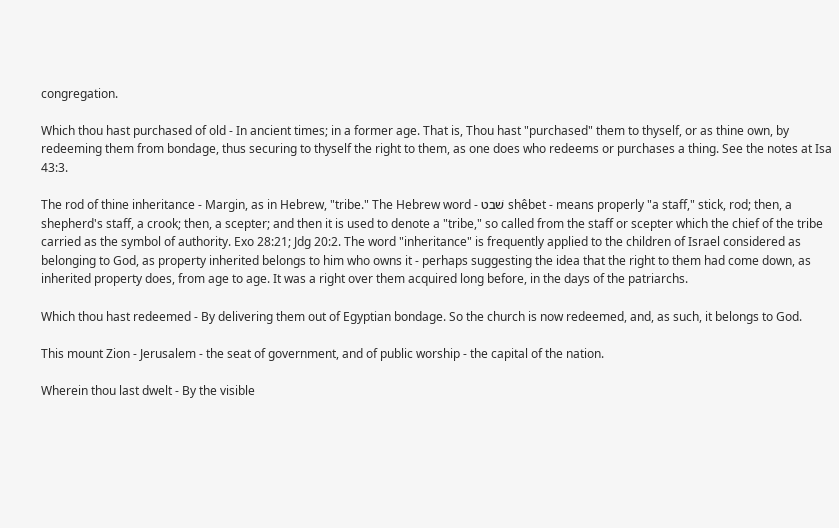congregation.

Which thou hast purchased of old - In ancient times; in a former age. That is, Thou hast "purchased" them to thyself, or as thine own, by redeeming them from bondage, thus securing to thyself the right to them, as one does who redeems or purchases a thing. See the notes at Isa 43:3.

The rod of thine inheritance - Margin, as in Hebrew, "tribe." The Hebrew word - שׁבט shêbet - means properly "a staff," stick, rod; then, a shepherd's staff, a crook; then, a scepter; and then it is used to denote a "tribe," so called from the staff or scepter which the chief of the tribe carried as the symbol of authority. Exo 28:21; Jdg 20:2. The word "inheritance" is frequently applied to the children of Israel considered as belonging to God, as property inherited belongs to him who owns it - perhaps suggesting the idea that the right to them had come down, as inherited property does, from age to age. It was a right over them acquired long before, in the days of the patriarchs.

Which thou hast redeemed - By delivering them out of Egyptian bondage. So the church is now redeemed, and, as such, it belongs to God.

This mount Zion - Jerusalem - the seat of government, and of public worship - the capital of the nation.

Wherein thou last dwelt - By the visible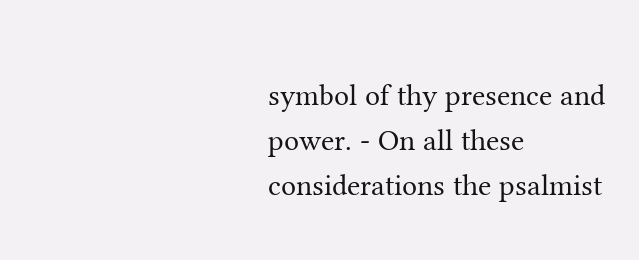symbol of thy presence and power. - On all these considerations the psalmist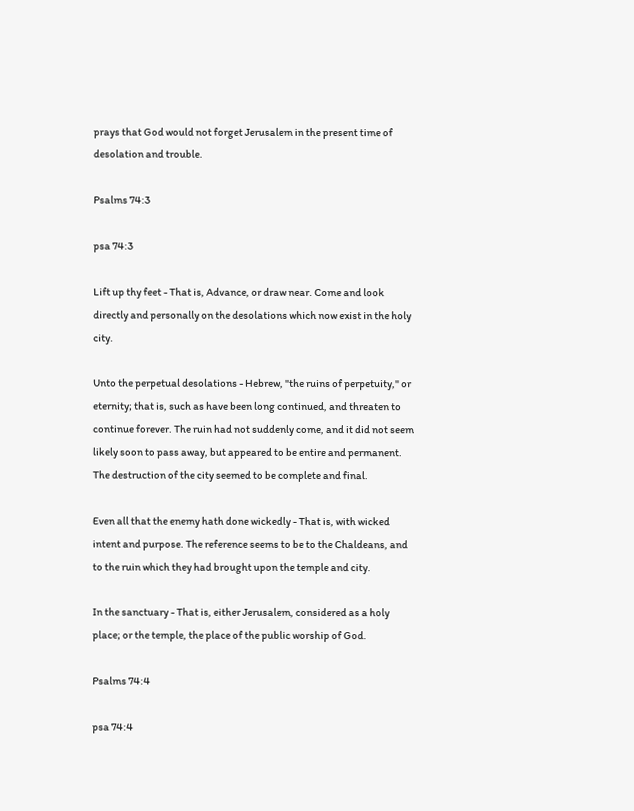prays that God would not forget Jerusalem in the present time of desolation and trouble.

Psalms 74:3

psa 74:3

Lift up thy feet - That is, Advance, or draw near. Come and look directly and personally on the desolations which now exist in the holy city.

Unto the perpetual desolations - Hebrew, "the ruins of perpetuity," or eternity; that is, such as have been long continued, and threaten to continue forever. The ruin had not suddenly come, and it did not seem likely soon to pass away, but appeared to be entire and permanent. The destruction of the city seemed to be complete and final.

Even all that the enemy hath done wickedly - That is, with wicked intent and purpose. The reference seems to be to the Chaldeans, and to the ruin which they had brought upon the temple and city.

In the sanctuary - That is, either Jerusalem, considered as a holy place; or the temple, the place of the public worship of God.

Psalms 74:4

psa 74:4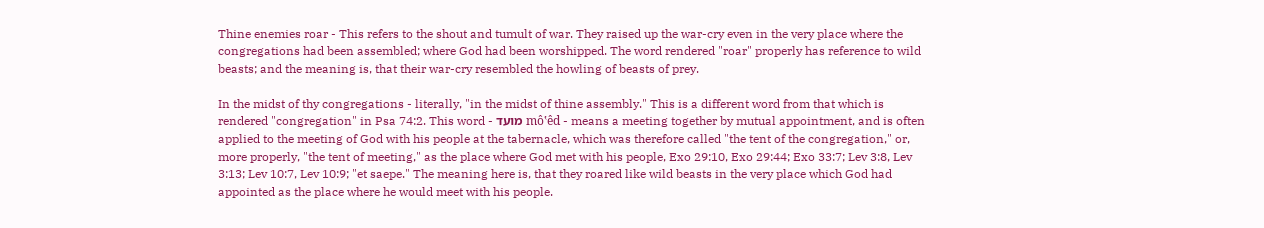Thine enemies roar - This refers to the shout and tumult of war. They raised up the war-cry even in the very place where the congregations had been assembled; where God had been worshipped. The word rendered "roar" properly has reference to wild beasts; and the meaning is, that their war-cry resembled the howling of beasts of prey.

In the midst of thy congregations - literally, "in the midst of thine assembly." This is a different word from that which is rendered "congregation" in Psa 74:2. This word - מועד mô‛êd - means a meeting together by mutual appointment, and is often applied to the meeting of God with his people at the tabernacle, which was therefore called "the tent of the congregation," or, more properly, "the tent of meeting," as the place where God met with his people, Exo 29:10, Exo 29:44; Exo 33:7; Lev 3:8, Lev 3:13; Lev 10:7, Lev 10:9; "et saepe." The meaning here is, that they roared like wild beasts in the very place which God had appointed as the place where he would meet with his people.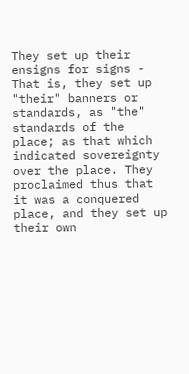They set up their ensigns for signs - That is, they set up "their" banners or standards, as "the" standards of the place; as that which indicated sovereignty over the place. They proclaimed thus that it was a conquered place, and they set up their own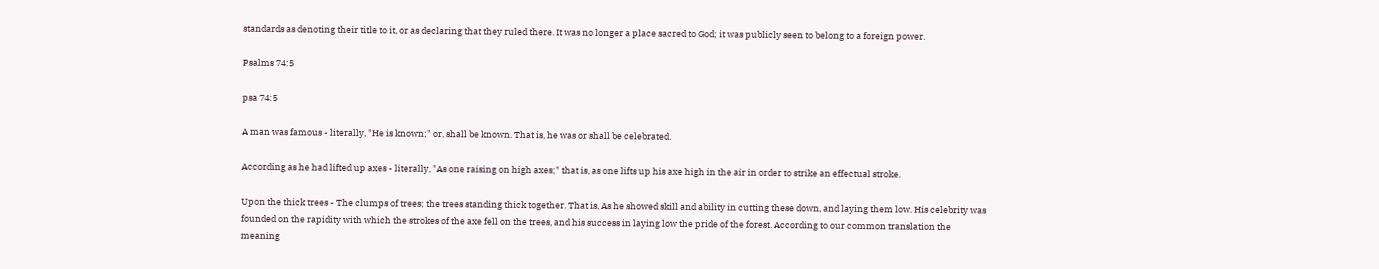standards as denoting their title to it, or as declaring that they ruled there. It was no longer a place sacred to God; it was publicly seen to belong to a foreign power.

Psalms 74:5

psa 74:5

A man was famous - literally, "He is known;" or, shall be known. That is, he was or shall be celebrated.

According as he had lifted up axes - literally, "As one raising on high axes;" that is, as one lifts up his axe high in the air in order to strike an effectual stroke.

Upon the thick trees - The clumps of trees; the trees standing thick together. That is, As he showed skill and ability in cutting these down, and laying them low. His celebrity was founded on the rapidity with which the strokes of the axe fell on the trees, and his success in laying low the pride of the forest. According to our common translation the meaning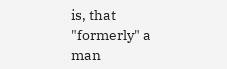is, that "formerly" a man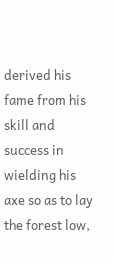derived his fame from his skill and success in wielding his axe so as to lay the forest low,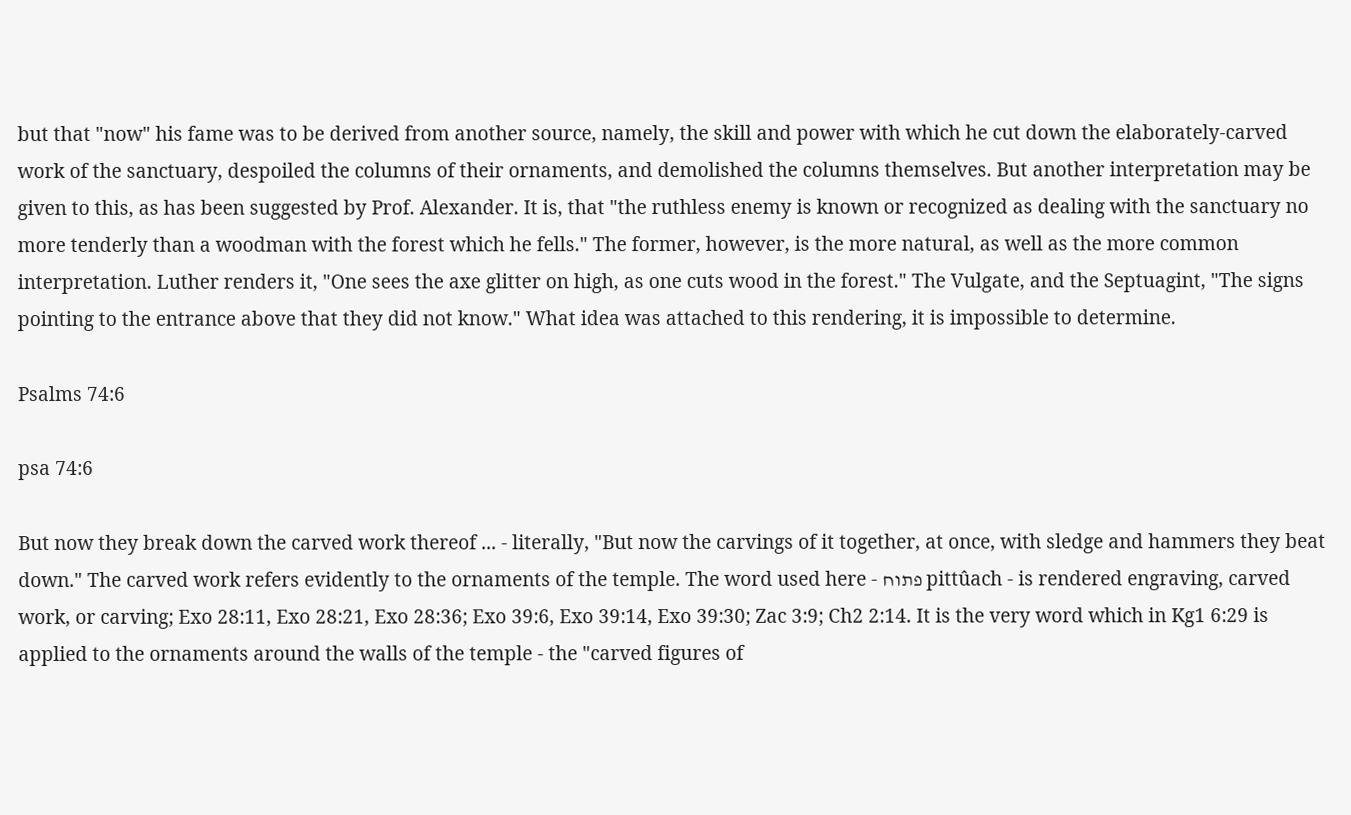but that "now" his fame was to be derived from another source, namely, the skill and power with which he cut down the elaborately-carved work of the sanctuary, despoiled the columns of their ornaments, and demolished the columns themselves. But another interpretation may be given to this, as has been suggested by Prof. Alexander. It is, that "the ruthless enemy is known or recognized as dealing with the sanctuary no more tenderly than a woodman with the forest which he fells." The former, however, is the more natural, as well as the more common interpretation. Luther renders it, "One sees the axe glitter on high, as one cuts wood in the forest." The Vulgate, and the Septuagint, "The signs pointing to the entrance above that they did not know." What idea was attached to this rendering, it is impossible to determine.

Psalms 74:6

psa 74:6

But now they break down the carved work thereof ... - literally, "But now the carvings of it together, at once, with sledge and hammers they beat down." The carved work refers evidently to the ornaments of the temple. The word used here - פתוח pittûach - is rendered engraving, carved work, or carving; Exo 28:11, Exo 28:21, Exo 28:36; Exo 39:6, Exo 39:14, Exo 39:30; Zac 3:9; Ch2 2:14. It is the very word which in Kg1 6:29 is applied to the ornaments around the walls of the temple - the "carved figures of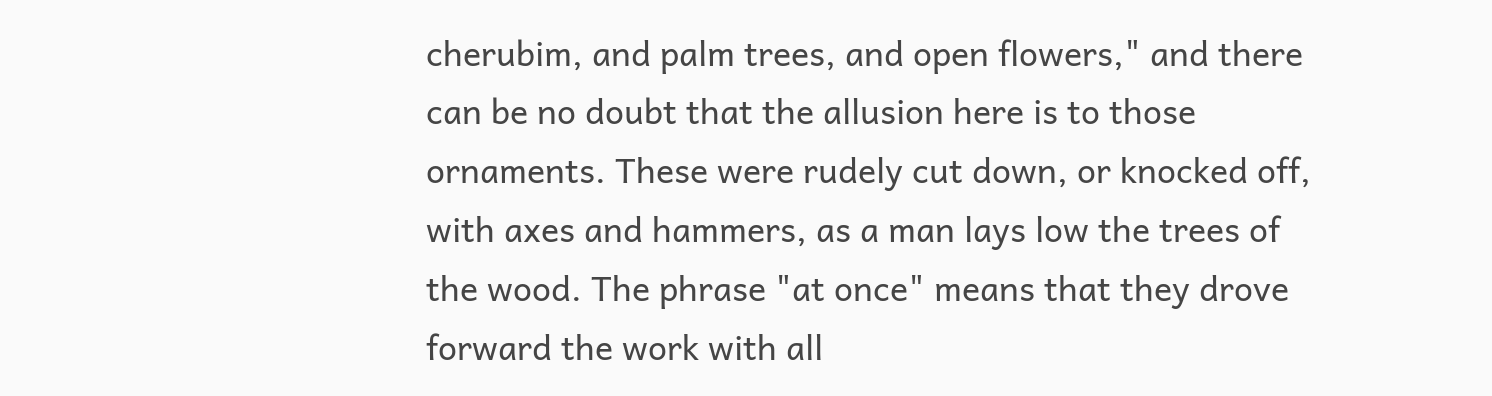cherubim, and palm trees, and open flowers," and there can be no doubt that the allusion here is to those ornaments. These were rudely cut down, or knocked off, with axes and hammers, as a man lays low the trees of the wood. The phrase "at once" means that they drove forward the work with all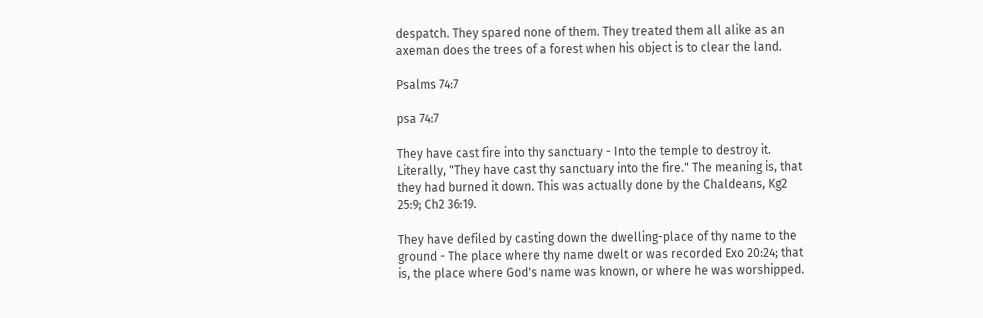despatch. They spared none of them. They treated them all alike as an axeman does the trees of a forest when his object is to clear the land.

Psalms 74:7

psa 74:7

They have cast fire into thy sanctuary - Into the temple to destroy it. Literally, "They have cast thy sanctuary into the fire." The meaning is, that they had burned it down. This was actually done by the Chaldeans, Kg2 25:9; Ch2 36:19.

They have defiled by casting down the dwelling-place of thy name to the ground - The place where thy name dwelt or was recorded Exo 20:24; that is, the place where God's name was known, or where he was worshipped.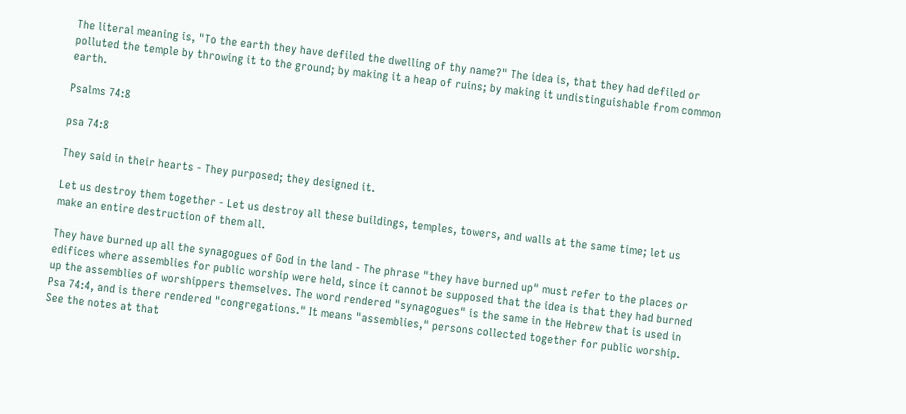The literal meaning is, "To the earth they have defiled the dwelling of thy name?" The idea is, that they had defiled or polluted the temple by throwing it to the ground; by making it a heap of ruins; by making it undistinguishable from common earth.

Psalms 74:8

psa 74:8

They said in their hearts - They purposed; they designed it.

Let us destroy them together - Let us destroy all these buildings, temples, towers, and walls at the same time; let us make an entire destruction of them all.

They have burned up all the synagogues of God in the land - The phrase "they have burned up" must refer to the places or edifices where assemblies for public worship were held, since it cannot be supposed that the idea is that they had burned up the assemblies of worshippers themselves. The word rendered "synagogues" is the same in the Hebrew that is used in Psa 74:4, and is there rendered "congregations." It means "assemblies," persons collected together for public worship. See the notes at that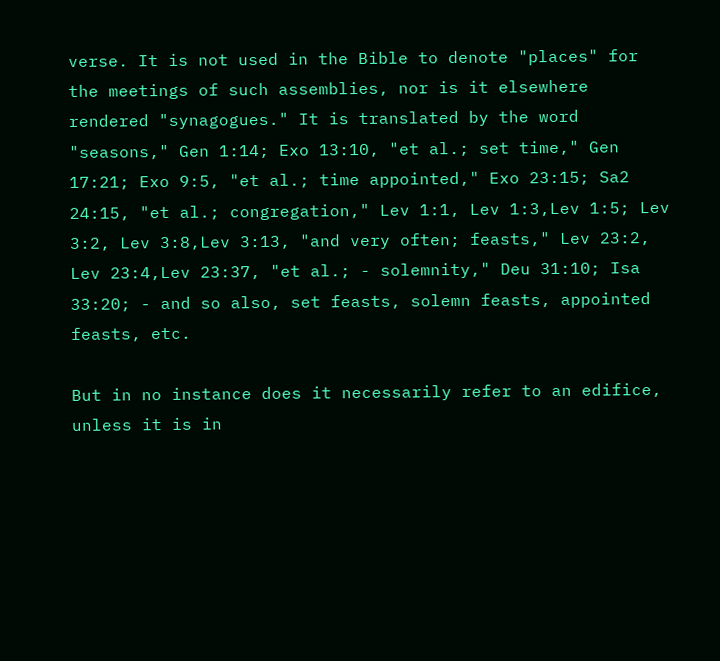verse. It is not used in the Bible to denote "places" for the meetings of such assemblies, nor is it elsewhere rendered "synagogues." It is translated by the word "seasons," Gen 1:14; Exo 13:10, "et al.; set time," Gen 17:21; Exo 9:5, "et al.; time appointed," Exo 23:15; Sa2 24:15, "et al.; congregation," Lev 1:1, Lev 1:3,Lev 1:5; Lev 3:2, Lev 3:8,Lev 3:13, "and very often; feasts," Lev 23:2, Lev 23:4,Lev 23:37, "et al.; - solemnity," Deu 31:10; Isa 33:20; - and so also, set feasts, solemn feasts, appointed feasts, etc.

But in no instance does it necessarily refer to an edifice, unless it is in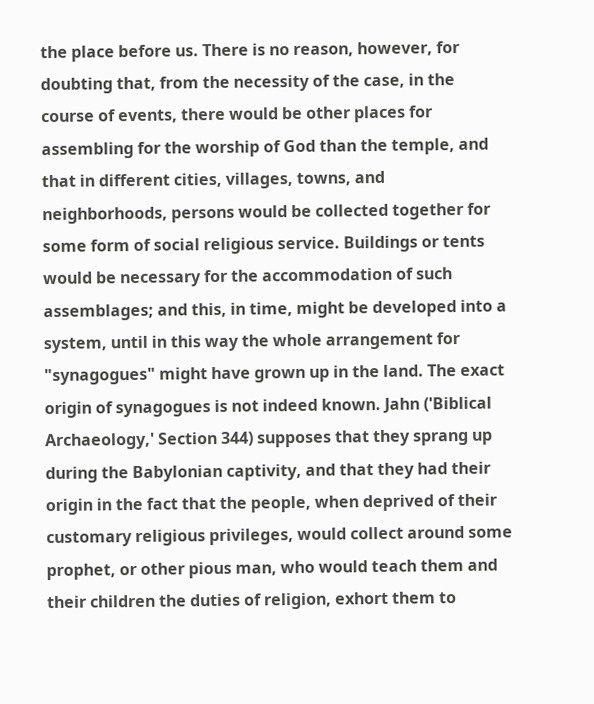the place before us. There is no reason, however, for doubting that, from the necessity of the case, in the course of events, there would be other places for assembling for the worship of God than the temple, and that in different cities, villages, towns, and neighborhoods, persons would be collected together for some form of social religious service. Buildings or tents would be necessary for the accommodation of such assemblages; and this, in time, might be developed into a system, until in this way the whole arrangement for "synagogues" might have grown up in the land. The exact origin of synagogues is not indeed known. Jahn ('Biblical Archaeology,' Section 344) supposes that they sprang up during the Babylonian captivity, and that they had their origin in the fact that the people, when deprived of their customary religious privileges, would collect around some prophet, or other pious man, who would teach them and their children the duties of religion, exhort them to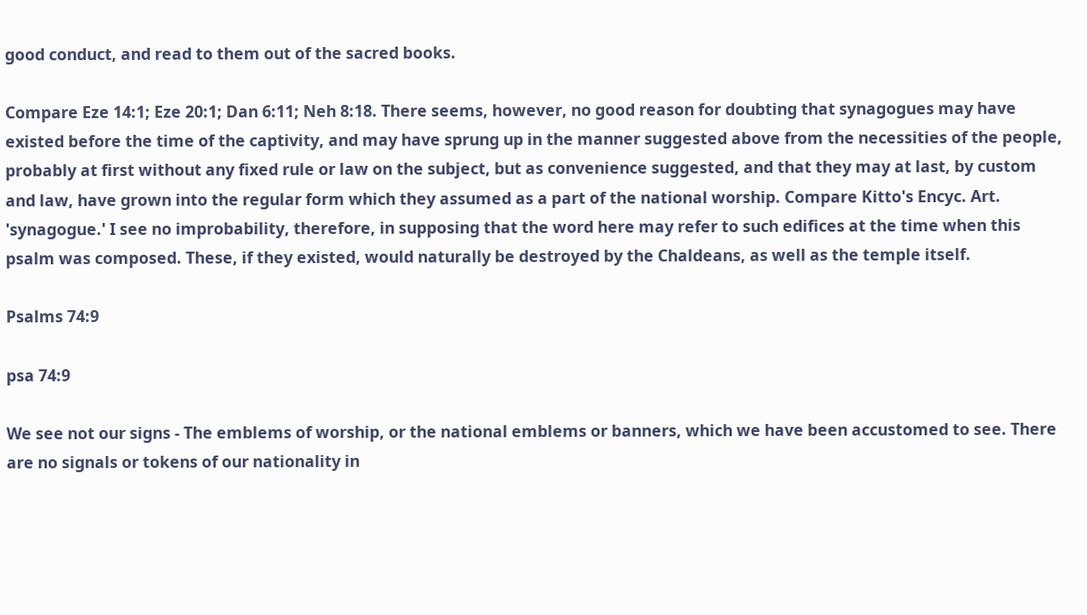good conduct, and read to them out of the sacred books.

Compare Eze 14:1; Eze 20:1; Dan 6:11; Neh 8:18. There seems, however, no good reason for doubting that synagogues may have existed before the time of the captivity, and may have sprung up in the manner suggested above from the necessities of the people, probably at first without any fixed rule or law on the subject, but as convenience suggested, and that they may at last, by custom and law, have grown into the regular form which they assumed as a part of the national worship. Compare Kitto's Encyc. Art. 'synagogue.' I see no improbability, therefore, in supposing that the word here may refer to such edifices at the time when this psalm was composed. These, if they existed, would naturally be destroyed by the Chaldeans, as well as the temple itself.

Psalms 74:9

psa 74:9

We see not our signs - The emblems of worship, or the national emblems or banners, which we have been accustomed to see. There are no signals or tokens of our nationality in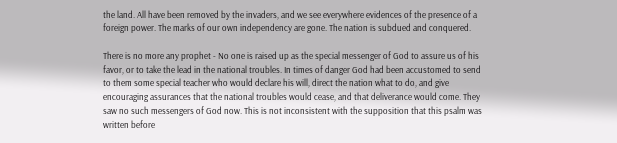the land. All have been removed by the invaders, and we see everywhere evidences of the presence of a foreign power. The marks of our own independency are gone. The nation is subdued and conquered.

There is no more any prophet - No one is raised up as the special messenger of God to assure us of his favor, or to take the lead in the national troubles. In times of danger God had been accustomed to send to them some special teacher who would declare his will, direct the nation what to do, and give encouraging assurances that the national troubles would cease, and that deliverance would come. They saw no such messengers of God now. This is not inconsistent with the supposition that this psalm was written before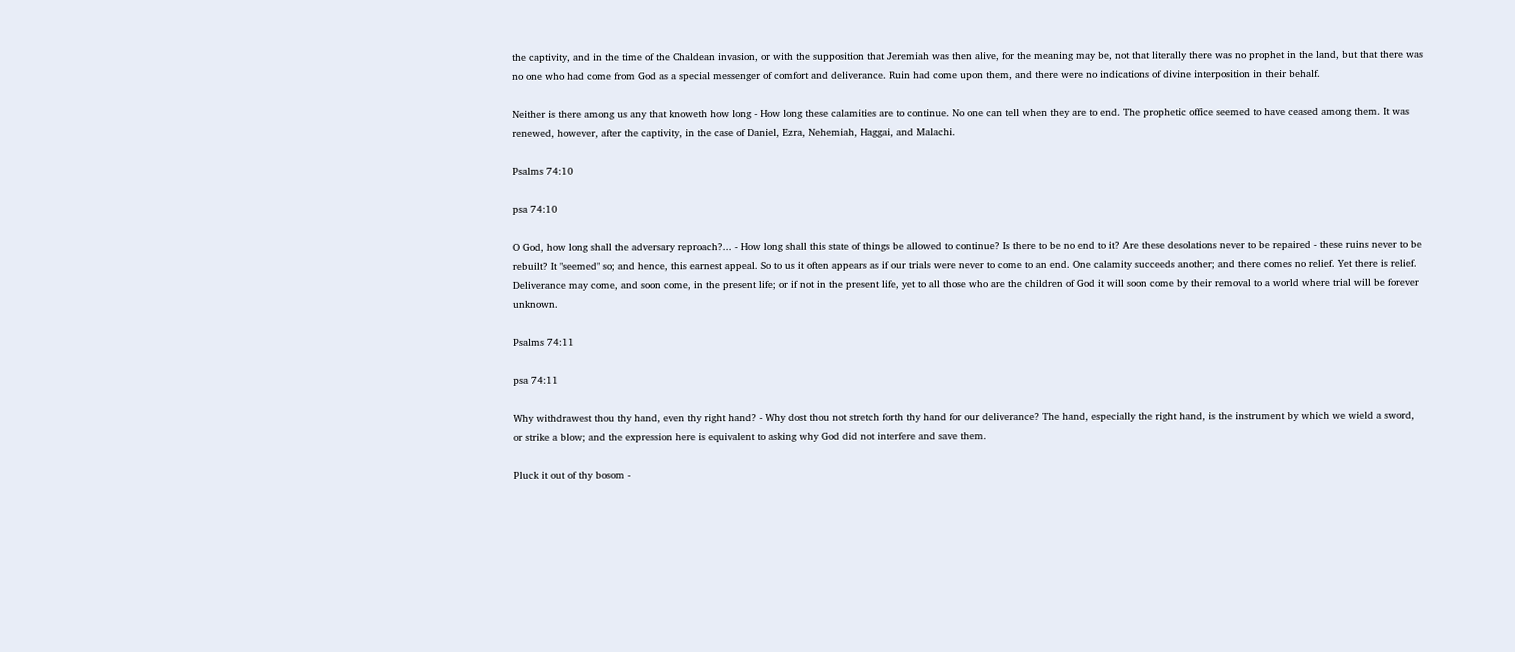the captivity, and in the time of the Chaldean invasion, or with the supposition that Jeremiah was then alive, for the meaning may be, not that literally there was no prophet in the land, but that there was no one who had come from God as a special messenger of comfort and deliverance. Ruin had come upon them, and there were no indications of divine interposition in their behalf.

Neither is there among us any that knoweth how long - How long these calamities are to continue. No one can tell when they are to end. The prophetic office seemed to have ceased among them. It was renewed, however, after the captivity, in the case of Daniel, Ezra, Nehemiah, Haggai, and Malachi.

Psalms 74:10

psa 74:10

O God, how long shall the adversary reproach?... - How long shall this state of things be allowed to continue? Is there to be no end to it? Are these desolations never to be repaired - these ruins never to be rebuilt? It "seemed" so; and hence, this earnest appeal. So to us it often appears as if our trials were never to come to an end. One calamity succeeds another; and there comes no relief. Yet there is relief. Deliverance may come, and soon come, in the present life; or if not in the present life, yet to all those who are the children of God it will soon come by their removal to a world where trial will be forever unknown.

Psalms 74:11

psa 74:11

Why withdrawest thou thy hand, even thy right hand? - Why dost thou not stretch forth thy hand for our deliverance? The hand, especially the right hand, is the instrument by which we wield a sword, or strike a blow; and the expression here is equivalent to asking why God did not interfere and save them.

Pluck it out of thy bosom -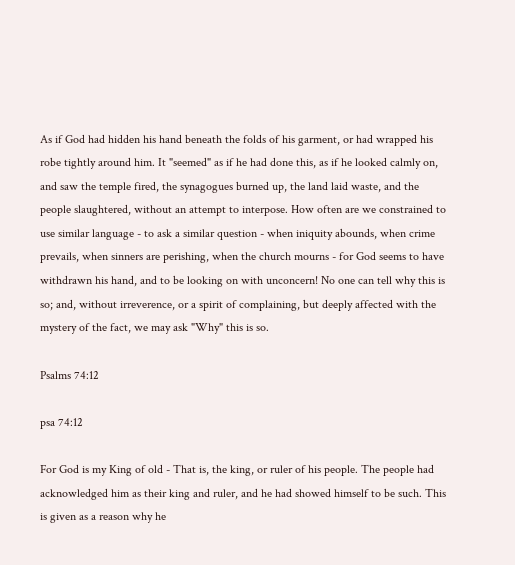As if God had hidden his hand beneath the folds of his garment, or had wrapped his robe tightly around him. It "seemed" as if he had done this, as if he looked calmly on, and saw the temple fired, the synagogues burned up, the land laid waste, and the people slaughtered, without an attempt to interpose. How often are we constrained to use similar language - to ask a similar question - when iniquity abounds, when crime prevails, when sinners are perishing, when the church mourns - for God seems to have withdrawn his hand, and to be looking on with unconcern! No one can tell why this is so; and, without irreverence, or a spirit of complaining, but deeply affected with the mystery of the fact, we may ask "Why" this is so.

Psalms 74:12

psa 74:12

For God is my King of old - That is, the king, or ruler of his people. The people had acknowledged him as their king and ruler, and he had showed himself to be such. This is given as a reason why he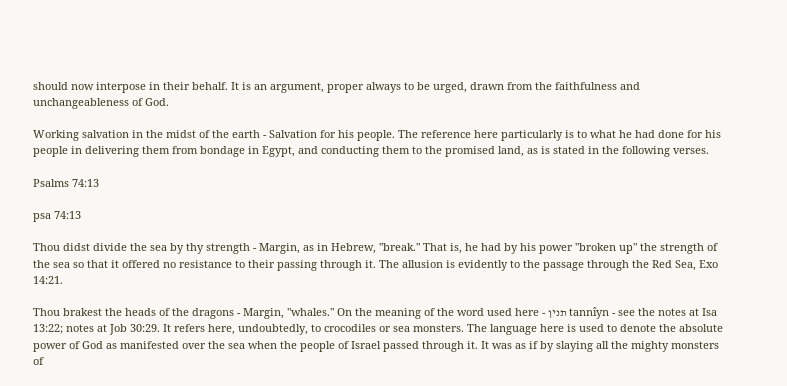should now interpose in their behalf. It is an argument, proper always to be urged, drawn from the faithfulness and unchangeableness of God.

Working salvation in the midst of the earth - Salvation for his people. The reference here particularly is to what he had done for his people in delivering them from bondage in Egypt, and conducting them to the promised land, as is stated in the following verses.

Psalms 74:13

psa 74:13

Thou didst divide the sea by thy strength - Margin, as in Hebrew, "break." That is, he had by his power "broken up" the strength of the sea so that it offered no resistance to their passing through it. The allusion is evidently to the passage through the Red Sea, Exo 14:21.

Thou brakest the heads of the dragons - Margin, "whales." On the meaning of the word used here - תנין tannı̂yn - see the notes at Isa 13:22; notes at Job 30:29. It refers here, undoubtedly, to crocodiles or sea monsters. The language here is used to denote the absolute power of God as manifested over the sea when the people of Israel passed through it. It was as if by slaying all the mighty monsters of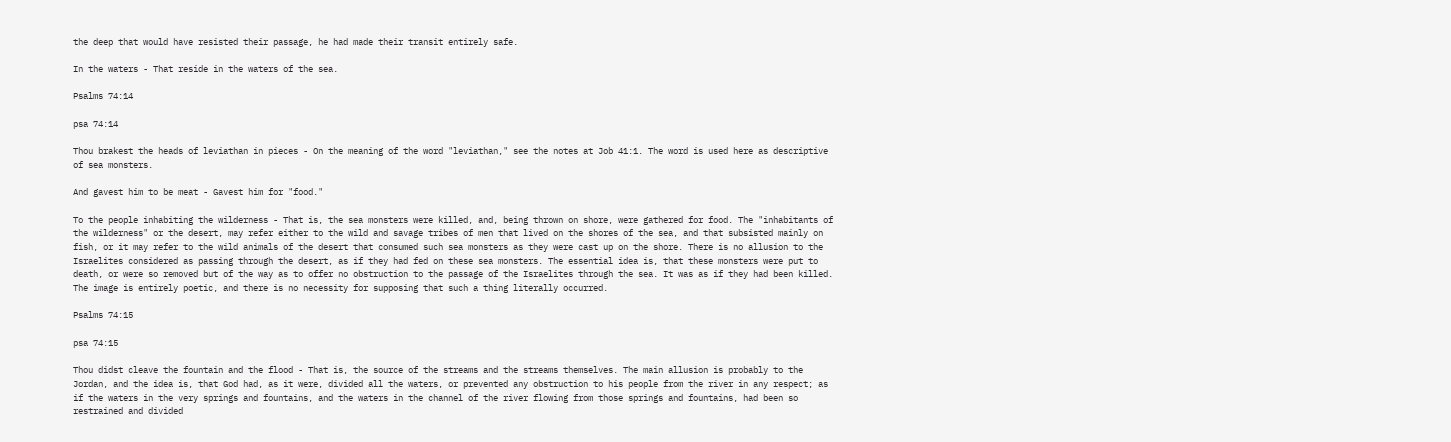the deep that would have resisted their passage, he had made their transit entirely safe.

In the waters - That reside in the waters of the sea.

Psalms 74:14

psa 74:14

Thou brakest the heads of leviathan in pieces - On the meaning of the word "leviathan," see the notes at Job 41:1. The word is used here as descriptive of sea monsters.

And gavest him to be meat - Gavest him for "food."

To the people inhabiting the wilderness - That is, the sea monsters were killed, and, being thrown on shore, were gathered for food. The "inhabitants of the wilderness" or the desert, may refer either to the wild and savage tribes of men that lived on the shores of the sea, and that subsisted mainly on fish, or it may refer to the wild animals of the desert that consumed such sea monsters as they were cast up on the shore. There is no allusion to the Israelites considered as passing through the desert, as if they had fed on these sea monsters. The essential idea is, that these monsters were put to death, or were so removed but of the way as to offer no obstruction to the passage of the Israelites through the sea. It was as if they had been killed. The image is entirely poetic, and there is no necessity for supposing that such a thing literally occurred.

Psalms 74:15

psa 74:15

Thou didst cleave the fountain and the flood - That is, the source of the streams and the streams themselves. The main allusion is probably to the Jordan, and the idea is, that God had, as it were, divided all the waters, or prevented any obstruction to his people from the river in any respect; as if the waters in the very springs and fountains, and the waters in the channel of the river flowing from those springs and fountains, had been so restrained and divided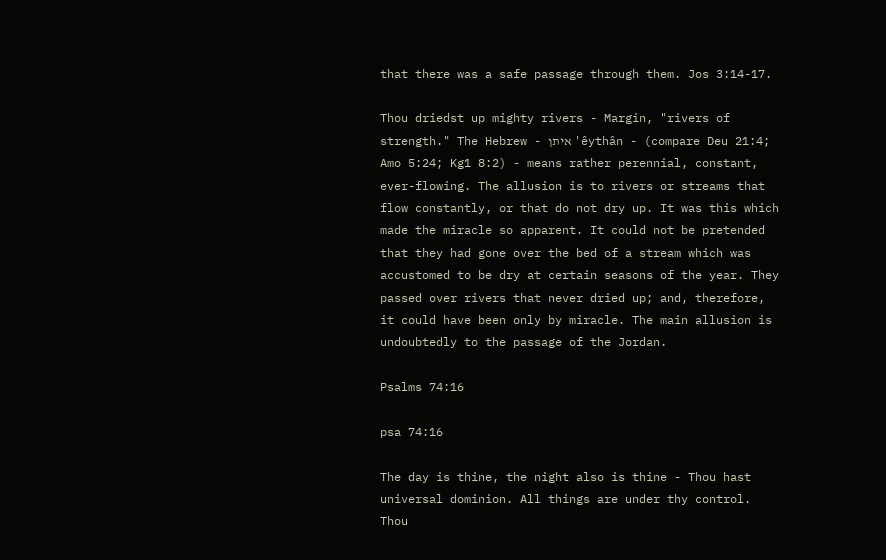that there was a safe passage through them. Jos 3:14-17.

Thou driedst up mighty rivers - Margin, "rivers of strength." The Hebrew - איתן 'êythân - (compare Deu 21:4; Amo 5:24; Kg1 8:2) - means rather perennial, constant, ever-flowing. The allusion is to rivers or streams that flow constantly, or that do not dry up. It was this which made the miracle so apparent. It could not be pretended that they had gone over the bed of a stream which was accustomed to be dry at certain seasons of the year. They passed over rivers that never dried up; and, therefore, it could have been only by miracle. The main allusion is undoubtedly to the passage of the Jordan.

Psalms 74:16

psa 74:16

The day is thine, the night also is thine - Thou hast universal dominion. All things are under thy control. Thou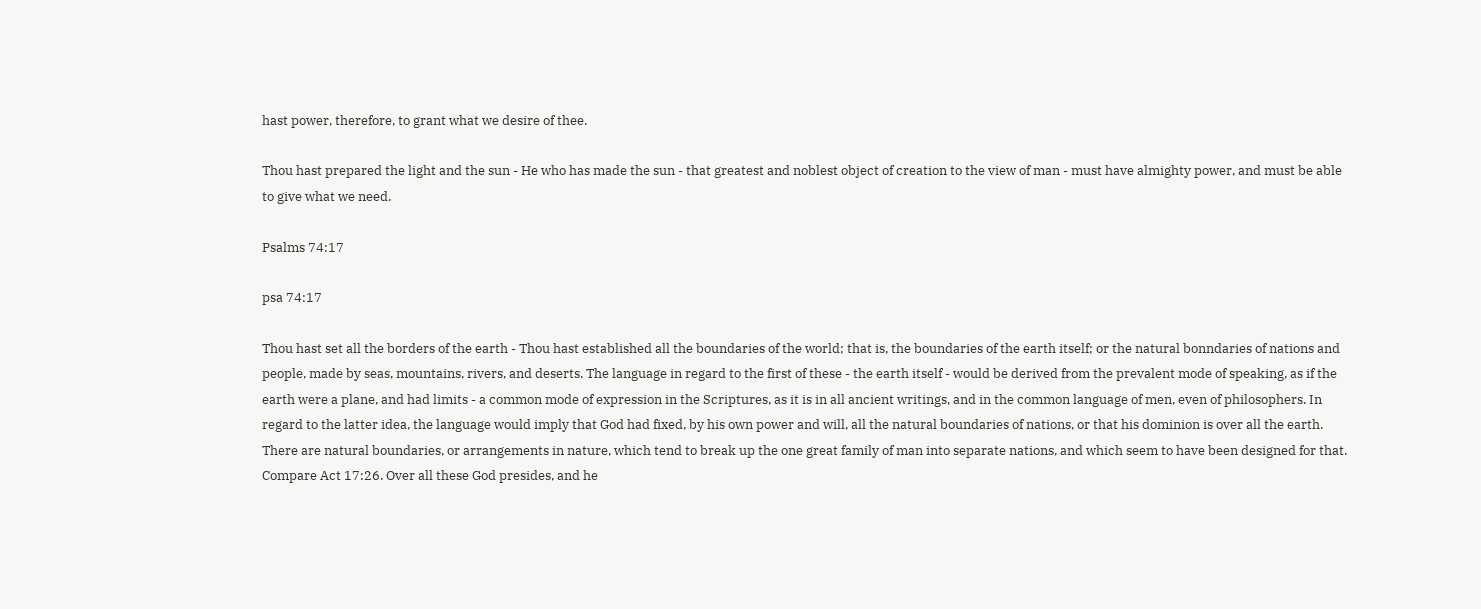hast power, therefore, to grant what we desire of thee.

Thou hast prepared the light and the sun - He who has made the sun - that greatest and noblest object of creation to the view of man - must have almighty power, and must be able to give what we need.

Psalms 74:17

psa 74:17

Thou hast set all the borders of the earth - Thou hast established all the boundaries of the world; that is, the boundaries of the earth itself; or the natural bonndaries of nations and people, made by seas, mountains, rivers, and deserts. The language in regard to the first of these - the earth itself - would be derived from the prevalent mode of speaking, as if the earth were a plane, and had limits - a common mode of expression in the Scriptures, as it is in all ancient writings, and in the common language of men, even of philosophers. In regard to the latter idea, the language would imply that God had fixed, by his own power and will, all the natural boundaries of nations, or that his dominion is over all the earth. There are natural boundaries, or arrangements in nature, which tend to break up the one great family of man into separate nations, and which seem to have been designed for that. Compare Act 17:26. Over all these God presides, and he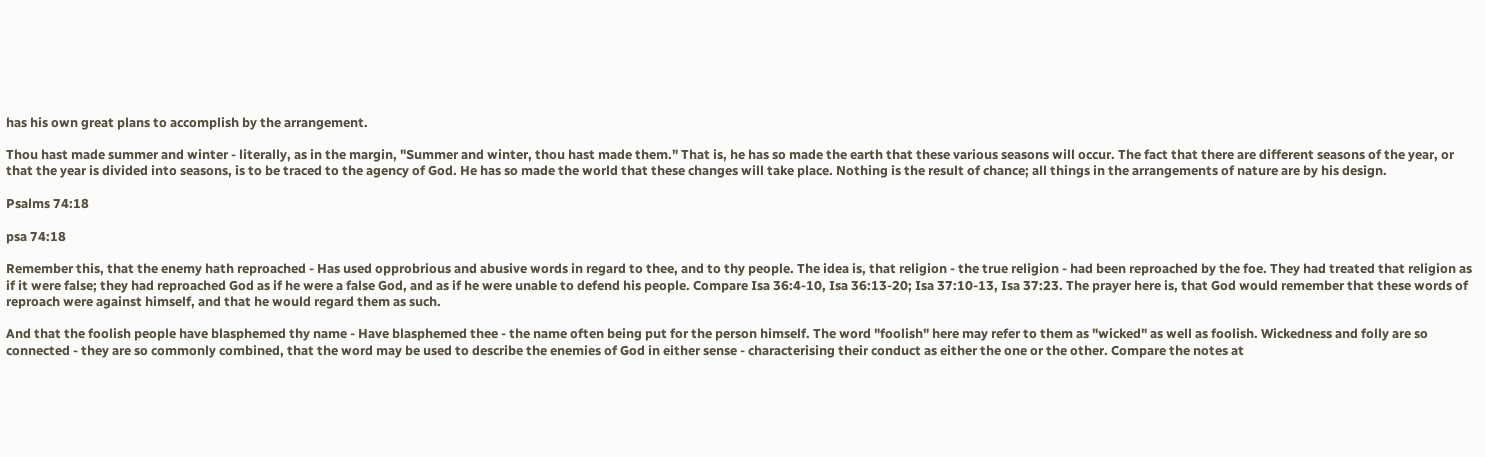has his own great plans to accomplish by the arrangement.

Thou hast made summer and winter - literally, as in the margin, "Summer and winter, thou hast made them." That is, he has so made the earth that these various seasons will occur. The fact that there are different seasons of the year, or that the year is divided into seasons, is to be traced to the agency of God. He has so made the world that these changes will take place. Nothing is the result of chance; all things in the arrangements of nature are by his design.

Psalms 74:18

psa 74:18

Remember this, that the enemy hath reproached - Has used opprobrious and abusive words in regard to thee, and to thy people. The idea is, that religion - the true religion - had been reproached by the foe. They had treated that religion as if it were false; they had reproached God as if he were a false God, and as if he were unable to defend his people. Compare Isa 36:4-10, Isa 36:13-20; Isa 37:10-13, Isa 37:23. The prayer here is, that God would remember that these words of reproach were against himself, and that he would regard them as such.

And that the foolish people have blasphemed thy name - Have blasphemed thee - the name often being put for the person himself. The word "foolish" here may refer to them as "wicked" as well as foolish. Wickedness and folly are so connected - they are so commonly combined, that the word may be used to describe the enemies of God in either sense - characterising their conduct as either the one or the other. Compare the notes at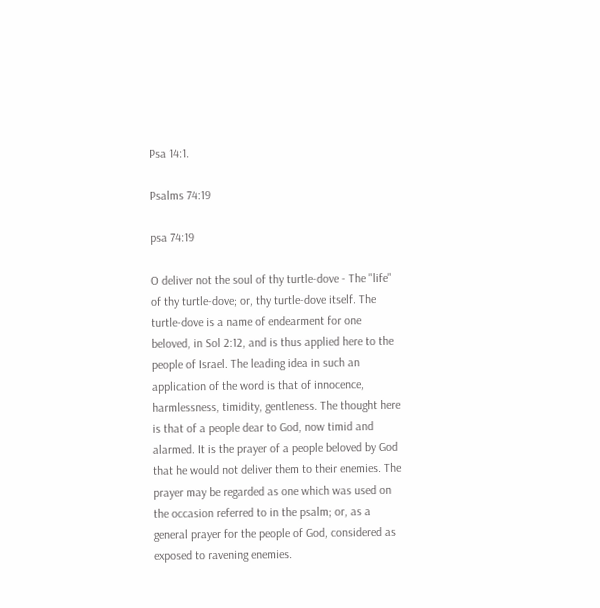Psa 14:1.

Psalms 74:19

psa 74:19

O deliver not the soul of thy turtle-dove - The "life" of thy turtle-dove; or, thy turtle-dove itself. The turtle-dove is a name of endearment for one beloved, in Sol 2:12, and is thus applied here to the people of Israel. The leading idea in such an application of the word is that of innocence, harmlessness, timidity, gentleness. The thought here is that of a people dear to God, now timid and alarmed. It is the prayer of a people beloved by God that he would not deliver them to their enemies. The prayer may be regarded as one which was used on the occasion referred to in the psalm; or, as a general prayer for the people of God, considered as exposed to ravening enemies.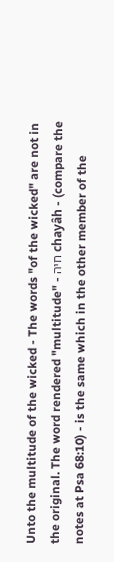Unto the multitude of the wicked - The words "of the wicked" are not in the original. The word rendered "multitude" - חיה chayâh - (compare the notes at Psa 68:10) - is the same which in the other member of the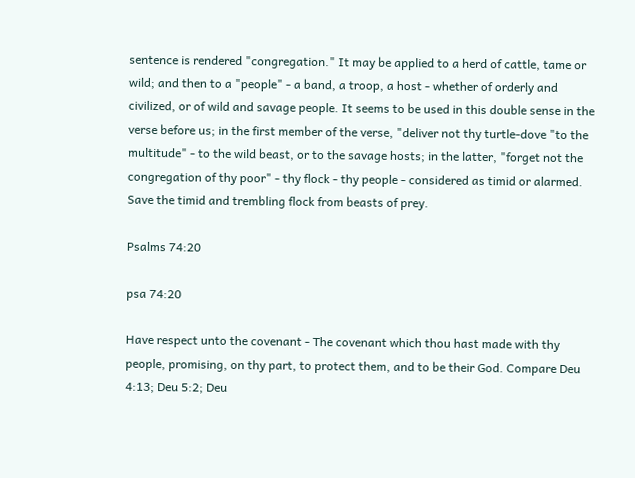sentence is rendered "congregation." It may be applied to a herd of cattle, tame or wild; and then to a "people" - a band, a troop, a host - whether of orderly and civilized, or of wild and savage people. It seems to be used in this double sense in the verse before us; in the first member of the verse, "deliver not thy turtle-dove "to the multitude" - to the wild beast, or to the savage hosts; in the latter, "forget not the congregation of thy poor" - thy flock - thy people - considered as timid or alarmed. Save the timid and trembling flock from beasts of prey.

Psalms 74:20

psa 74:20

Have respect unto the covenant - The covenant which thou hast made with thy people, promising, on thy part, to protect them, and to be their God. Compare Deu 4:13; Deu 5:2; Deu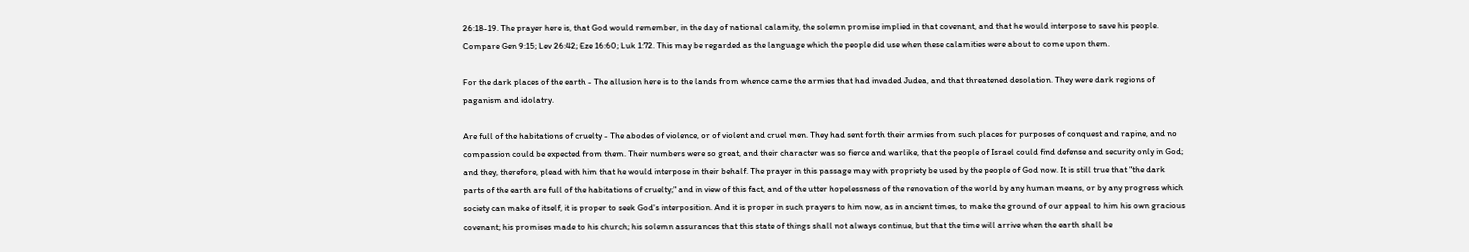26:18-19. The prayer here is, that God would remember, in the day of national calamity, the solemn promise implied in that covenant, and that he would interpose to save his people. Compare Gen 9:15; Lev 26:42; Eze 16:60; Luk 1:72. This may be regarded as the language which the people did use when these calamities were about to come upon them.

For the dark places of the earth - The allusion here is to the lands from whence came the armies that had invaded Judea, and that threatened desolation. They were dark regions of paganism and idolatry.

Are full of the habitations of cruelty - The abodes of violence, or of violent and cruel men. They had sent forth their armies from such places for purposes of conquest and rapine, and no compassion could be expected from them. Their numbers were so great, and their character was so fierce and warlike, that the people of Israel could find defense and security only in God; and they, therefore, plead with him that he would interpose in their behalf. The prayer in this passage may with propriety be used by the people of God now. It is still true that "the dark parts of the earth are full of the habitations of cruelty;" and in view of this fact, and of the utter hopelessness of the renovation of the world by any human means, or by any progress which society can make of itself, it is proper to seek God's interposition. And it is proper in such prayers to him now, as in ancient times, to make the ground of our appeal to him his own gracious covenant; his promises made to his church; his solemn assurances that this state of things shall not always continue, but that the time will arrive when the earth shall be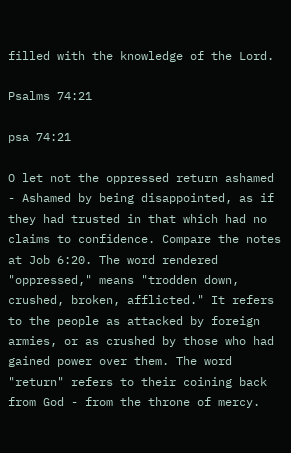filled with the knowledge of the Lord.

Psalms 74:21

psa 74:21

O let not the oppressed return ashamed - Ashamed by being disappointed, as if they had trusted in that which had no claims to confidence. Compare the notes at Job 6:20. The word rendered "oppressed," means "trodden down, crushed, broken, afflicted." It refers to the people as attacked by foreign armies, or as crushed by those who had gained power over them. The word "return" refers to their coining back from God - from the throne of mercy.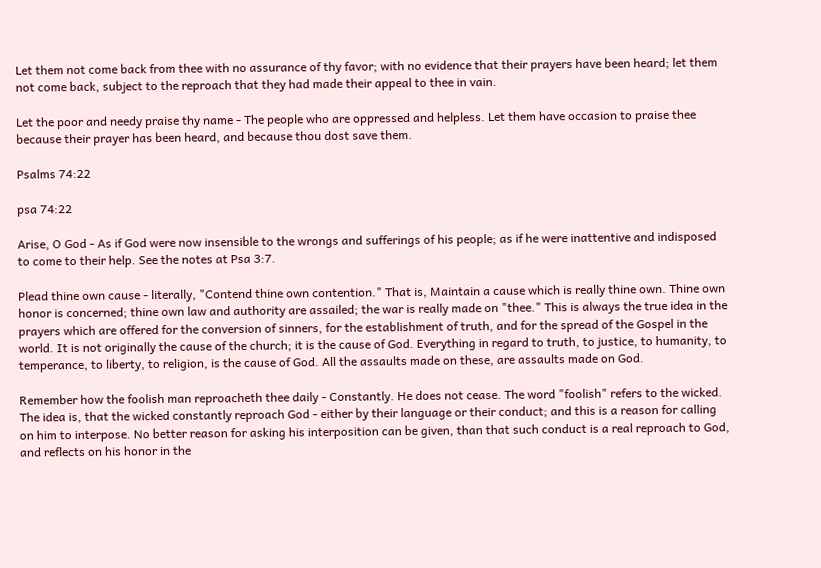Let them not come back from thee with no assurance of thy favor; with no evidence that their prayers have been heard; let them not come back, subject to the reproach that they had made their appeal to thee in vain.

Let the poor and needy praise thy name - The people who are oppressed and helpless. Let them have occasion to praise thee because their prayer has been heard, and because thou dost save them.

Psalms 74:22

psa 74:22

Arise, O God - As if God were now insensible to the wrongs and sufferings of his people; as if he were inattentive and indisposed to come to their help. See the notes at Psa 3:7.

Plead thine own cause - literally, "Contend thine own contention." That is, Maintain a cause which is really thine own. Thine own honor is concerned; thine own law and authority are assailed; the war is really made on "thee." This is always the true idea in the prayers which are offered for the conversion of sinners, for the establishment of truth, and for the spread of the Gospel in the world. It is not originally the cause of the church; it is the cause of God. Everything in regard to truth, to justice, to humanity, to temperance, to liberty, to religion, is the cause of God. All the assaults made on these, are assaults made on God.

Remember how the foolish man reproacheth thee daily - Constantly. He does not cease. The word "foolish" refers to the wicked. The idea is, that the wicked constantly reproach God - either by their language or their conduct; and this is a reason for calling on him to interpose. No better reason for asking his interposition can be given, than that such conduct is a real reproach to God, and reflects on his honor in the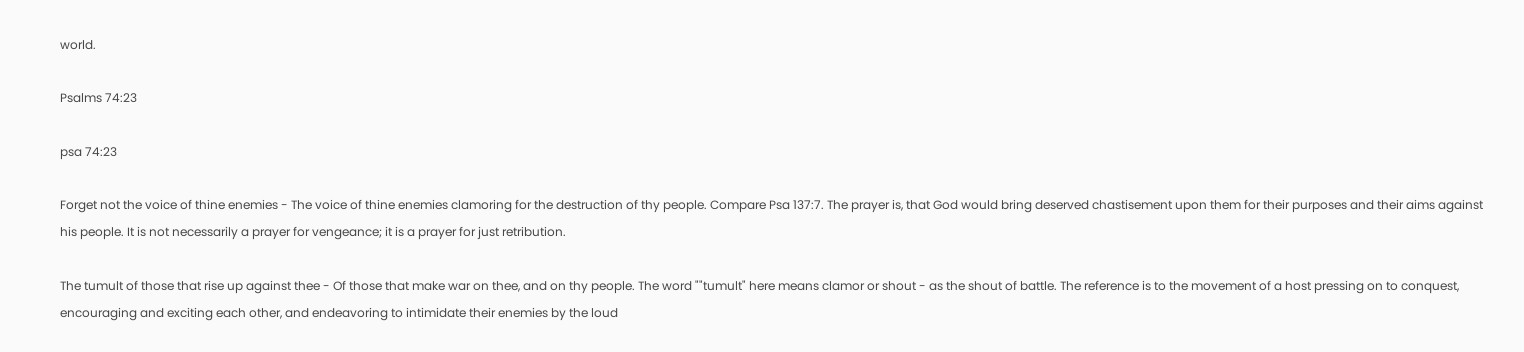world.

Psalms 74:23

psa 74:23

Forget not the voice of thine enemies - The voice of thine enemies clamoring for the destruction of thy people. Compare Psa 137:7. The prayer is, that God would bring deserved chastisement upon them for their purposes and their aims against his people. It is not necessarily a prayer for vengeance; it is a prayer for just retribution.

The tumult of those that rise up against thee - Of those that make war on thee, and on thy people. The word ""tumult" here means clamor or shout - as the shout of battle. The reference is to the movement of a host pressing on to conquest, encouraging and exciting each other, and endeavoring to intimidate their enemies by the loud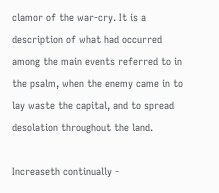clamor of the war-cry. It is a description of what had occurred among the main events referred to in the psalm, when the enemy came in to lay waste the capital, and to spread desolation throughout the land.

Increaseth continually -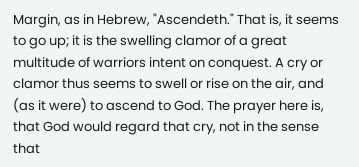Margin, as in Hebrew, "Ascendeth." That is, it seems to go up; it is the swelling clamor of a great multitude of warriors intent on conquest. A cry or clamor thus seems to swell or rise on the air, and (as it were) to ascend to God. The prayer here is, that God would regard that cry, not in the sense that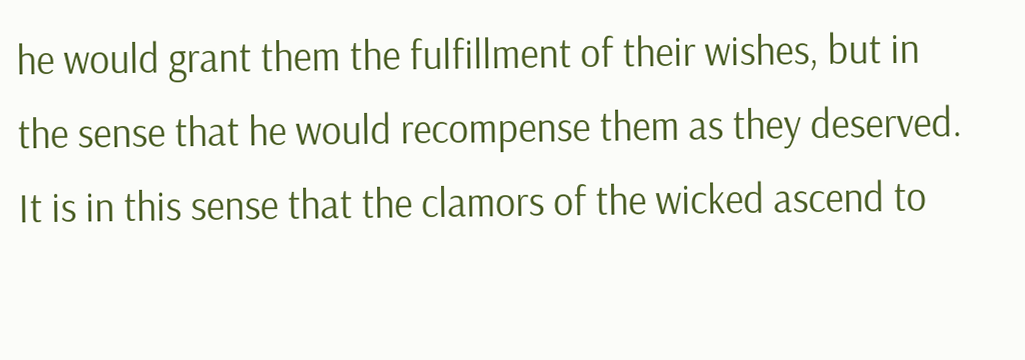he would grant them the fulfillment of their wishes, but in the sense that he would recompense them as they deserved. It is in this sense that the clamors of the wicked ascend to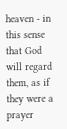heaven - in this sense that God will regard them, as if they were a prayer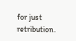for just retribution.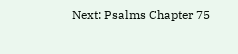Next: Psalms Chapter 75